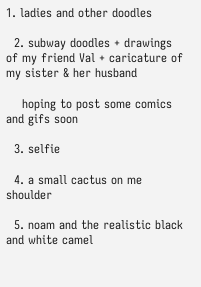1. ladies and other doodles

  2. subway doodles + drawings of my friend Val + caricature of my sister & her husband

    hoping to post some comics and gifs soon

  3. selfie

  4. a small cactus on me shoulder

  5. noam and the realistic black and white camel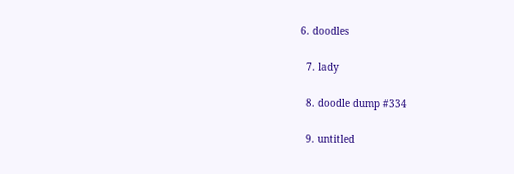6. doodles

  7. lady

  8. doodle dump #334

  9. untitled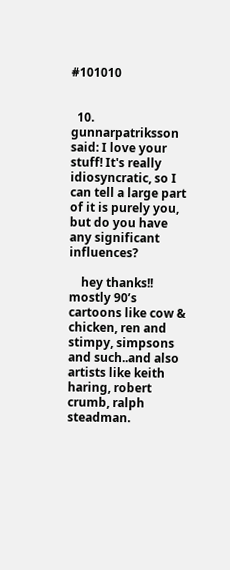#101010


  10. gunnarpatriksson said: I love your stuff! It's really idiosyncratic, so I can tell a large part of it is purely you, but do you have any significant influences?

    hey thanks!! mostly 90’s cartoons like cow & chicken, ren and stimpy, simpsons and such..and also artists like keith haring, robert crumb, ralph steadman.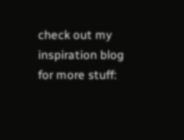check out my inspiration blog for more stuff: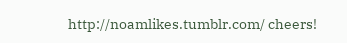http://noamlikes.tumblr.com/ cheers!